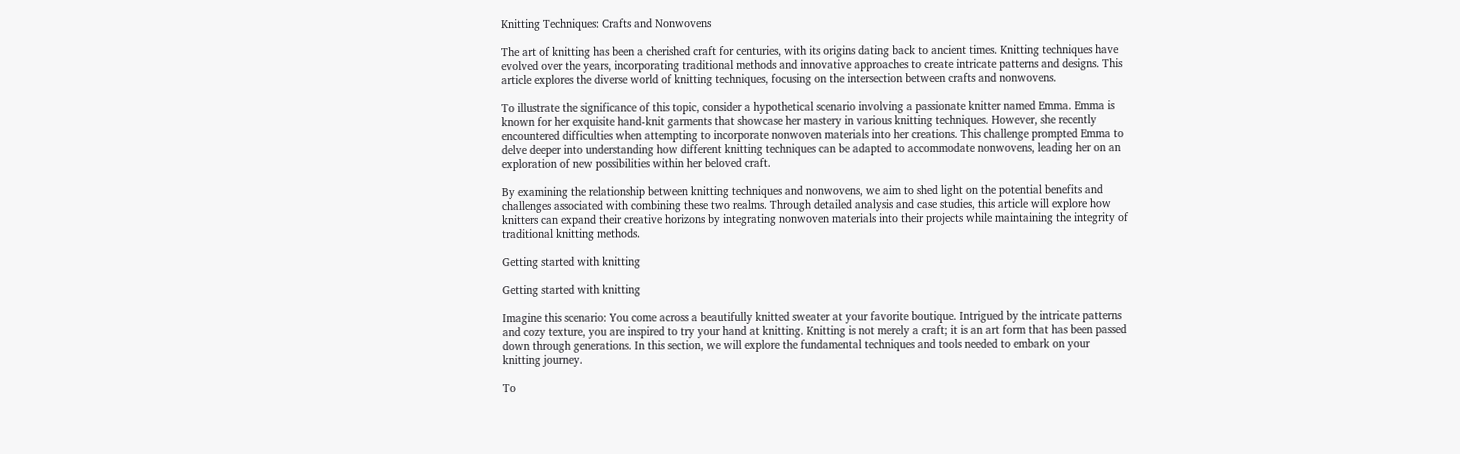Knitting Techniques: Crafts and Nonwovens

The art of knitting has been a cherished craft for centuries, with its origins dating back to ancient times. Knitting techniques have evolved over the years, incorporating traditional methods and innovative approaches to create intricate patterns and designs. This article explores the diverse world of knitting techniques, focusing on the intersection between crafts and nonwovens.

To illustrate the significance of this topic, consider a hypothetical scenario involving a passionate knitter named Emma. Emma is known for her exquisite hand-knit garments that showcase her mastery in various knitting techniques. However, she recently encountered difficulties when attempting to incorporate nonwoven materials into her creations. This challenge prompted Emma to delve deeper into understanding how different knitting techniques can be adapted to accommodate nonwovens, leading her on an exploration of new possibilities within her beloved craft.

By examining the relationship between knitting techniques and nonwovens, we aim to shed light on the potential benefits and challenges associated with combining these two realms. Through detailed analysis and case studies, this article will explore how knitters can expand their creative horizons by integrating nonwoven materials into their projects while maintaining the integrity of traditional knitting methods.

Getting started with knitting

Getting started with knitting

Imagine this scenario: You come across a beautifully knitted sweater at your favorite boutique. Intrigued by the intricate patterns and cozy texture, you are inspired to try your hand at knitting. Knitting is not merely a craft; it is an art form that has been passed down through generations. In this section, we will explore the fundamental techniques and tools needed to embark on your knitting journey.

To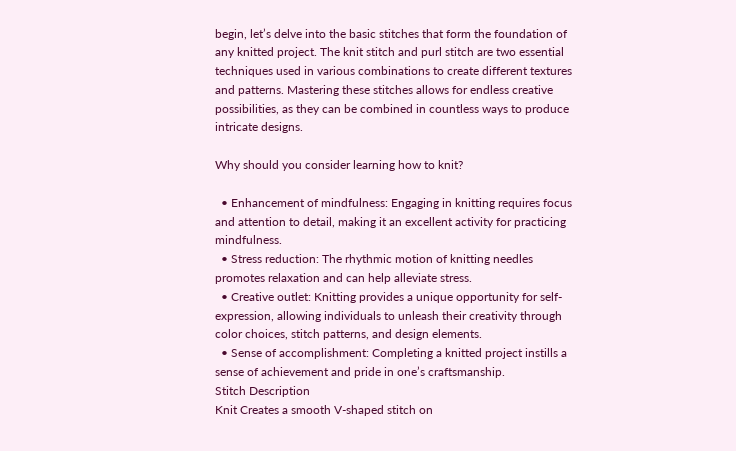begin, let’s delve into the basic stitches that form the foundation of any knitted project. The knit stitch and purl stitch are two essential techniques used in various combinations to create different textures and patterns. Mastering these stitches allows for endless creative possibilities, as they can be combined in countless ways to produce intricate designs.

Why should you consider learning how to knit?

  • Enhancement of mindfulness: Engaging in knitting requires focus and attention to detail, making it an excellent activity for practicing mindfulness.
  • Stress reduction: The rhythmic motion of knitting needles promotes relaxation and can help alleviate stress.
  • Creative outlet: Knitting provides a unique opportunity for self-expression, allowing individuals to unleash their creativity through color choices, stitch patterns, and design elements.
  • Sense of accomplishment: Completing a knitted project instills a sense of achievement and pride in one’s craftsmanship.
Stitch Description
Knit Creates a smooth V-shaped stitch on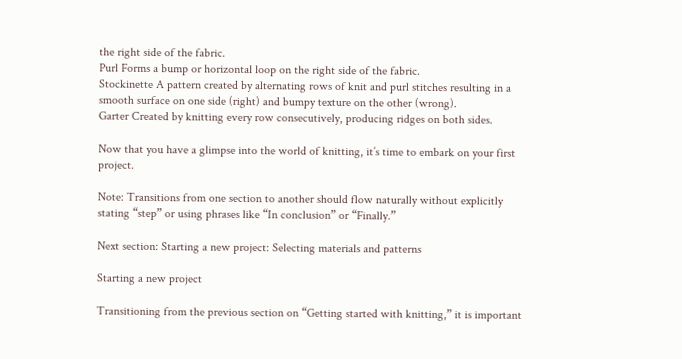the right side of the fabric.
Purl Forms a bump or horizontal loop on the right side of the fabric.
Stockinette A pattern created by alternating rows of knit and purl stitches resulting in a smooth surface on one side (right) and bumpy texture on the other (wrong).
Garter Created by knitting every row consecutively, producing ridges on both sides.

Now that you have a glimpse into the world of knitting, it’s time to embark on your first project.

Note: Transitions from one section to another should flow naturally without explicitly stating “step” or using phrases like “In conclusion” or “Finally.”

Next section: Starting a new project: Selecting materials and patterns

Starting a new project

Transitioning from the previous section on “Getting started with knitting,” it is important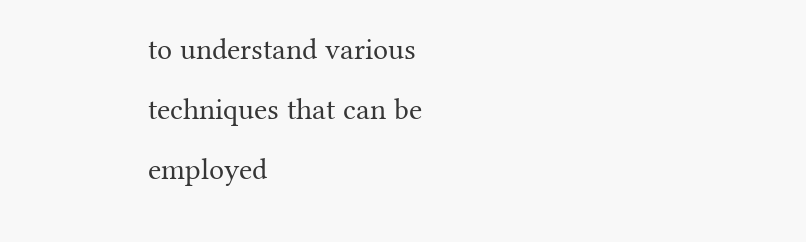to understand various techniques that can be employed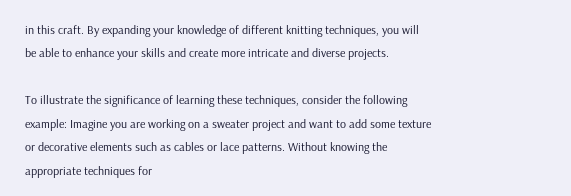in this craft. By expanding your knowledge of different knitting techniques, you will be able to enhance your skills and create more intricate and diverse projects.

To illustrate the significance of learning these techniques, consider the following example: Imagine you are working on a sweater project and want to add some texture or decorative elements such as cables or lace patterns. Without knowing the appropriate techniques for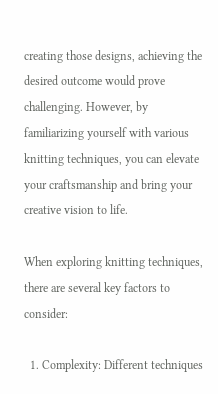creating those designs, achieving the desired outcome would prove challenging. However, by familiarizing yourself with various knitting techniques, you can elevate your craftsmanship and bring your creative vision to life.

When exploring knitting techniques, there are several key factors to consider:

  1. Complexity: Different techniques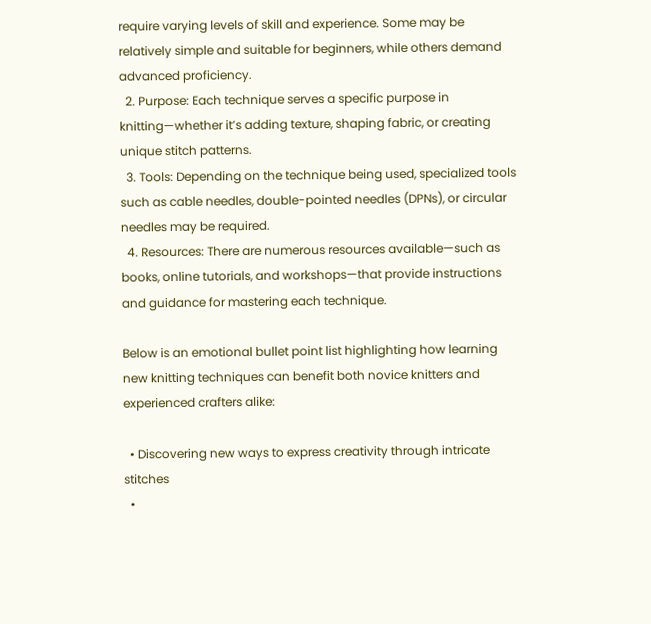require varying levels of skill and experience. Some may be relatively simple and suitable for beginners, while others demand advanced proficiency.
  2. Purpose: Each technique serves a specific purpose in knitting—whether it’s adding texture, shaping fabric, or creating unique stitch patterns.
  3. Tools: Depending on the technique being used, specialized tools such as cable needles, double-pointed needles (DPNs), or circular needles may be required.
  4. Resources: There are numerous resources available—such as books, online tutorials, and workshops—that provide instructions and guidance for mastering each technique.

Below is an emotional bullet point list highlighting how learning new knitting techniques can benefit both novice knitters and experienced crafters alike:

  • Discovering new ways to express creativity through intricate stitches
  •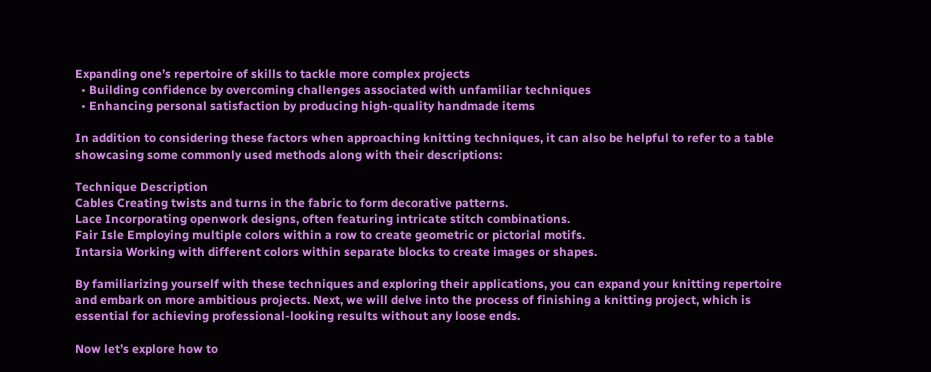Expanding one’s repertoire of skills to tackle more complex projects
  • Building confidence by overcoming challenges associated with unfamiliar techniques
  • Enhancing personal satisfaction by producing high-quality handmade items

In addition to considering these factors when approaching knitting techniques, it can also be helpful to refer to a table showcasing some commonly used methods along with their descriptions:

Technique Description
Cables Creating twists and turns in the fabric to form decorative patterns.
Lace Incorporating openwork designs, often featuring intricate stitch combinations.
Fair Isle Employing multiple colors within a row to create geometric or pictorial motifs.
Intarsia Working with different colors within separate blocks to create images or shapes.

By familiarizing yourself with these techniques and exploring their applications, you can expand your knitting repertoire and embark on more ambitious projects. Next, we will delve into the process of finishing a knitting project, which is essential for achieving professional-looking results without any loose ends.

Now let’s explore how to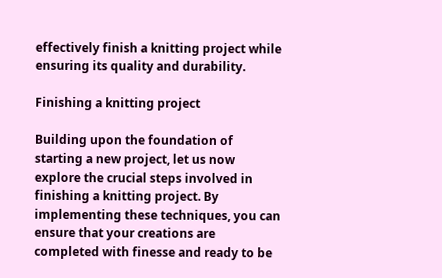effectively finish a knitting project while ensuring its quality and durability.

Finishing a knitting project

Building upon the foundation of starting a new project, let us now explore the crucial steps involved in finishing a knitting project. By implementing these techniques, you can ensure that your creations are completed with finesse and ready to be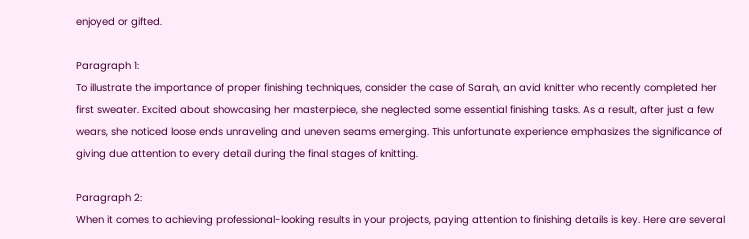enjoyed or gifted.

Paragraph 1:
To illustrate the importance of proper finishing techniques, consider the case of Sarah, an avid knitter who recently completed her first sweater. Excited about showcasing her masterpiece, she neglected some essential finishing tasks. As a result, after just a few wears, she noticed loose ends unraveling and uneven seams emerging. This unfortunate experience emphasizes the significance of giving due attention to every detail during the final stages of knitting.

Paragraph 2:
When it comes to achieving professional-looking results in your projects, paying attention to finishing details is key. Here are several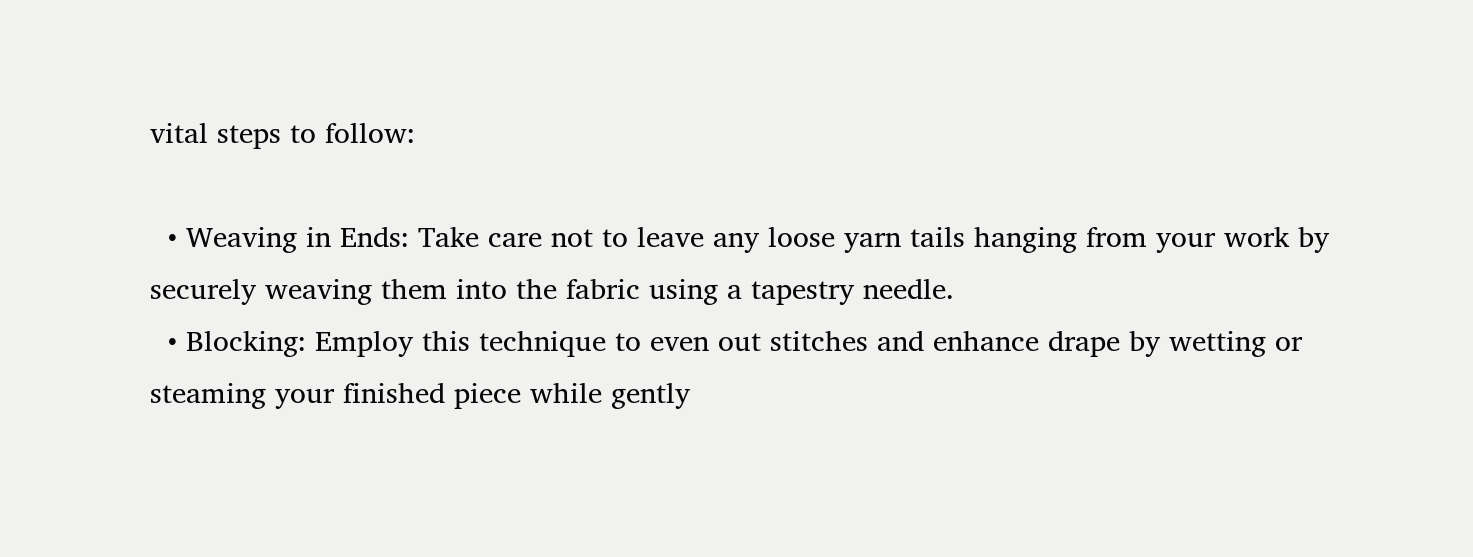vital steps to follow:

  • Weaving in Ends: Take care not to leave any loose yarn tails hanging from your work by securely weaving them into the fabric using a tapestry needle.
  • Blocking: Employ this technique to even out stitches and enhance drape by wetting or steaming your finished piece while gently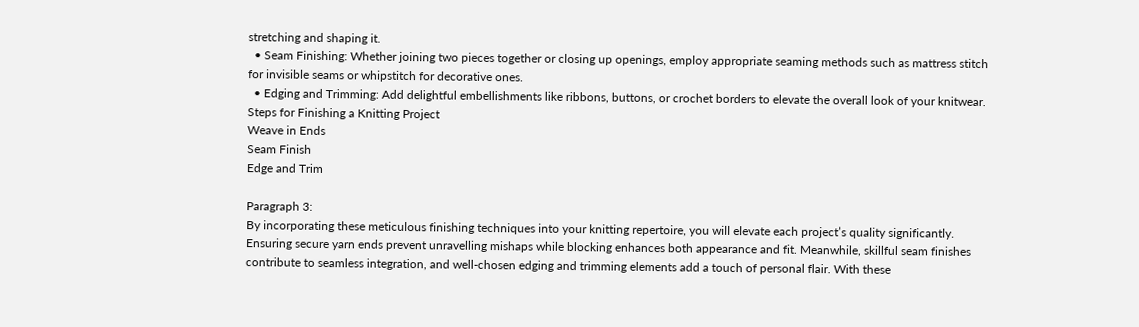stretching and shaping it.
  • Seam Finishing: Whether joining two pieces together or closing up openings, employ appropriate seaming methods such as mattress stitch for invisible seams or whipstitch for decorative ones.
  • Edging and Trimming: Add delightful embellishments like ribbons, buttons, or crochet borders to elevate the overall look of your knitwear.
Steps for Finishing a Knitting Project
Weave in Ends
Seam Finish
Edge and Trim

Paragraph 3:
By incorporating these meticulous finishing techniques into your knitting repertoire, you will elevate each project’s quality significantly. Ensuring secure yarn ends prevent unravelling mishaps while blocking enhances both appearance and fit. Meanwhile, skillful seam finishes contribute to seamless integration, and well-chosen edging and trimming elements add a touch of personal flair. With these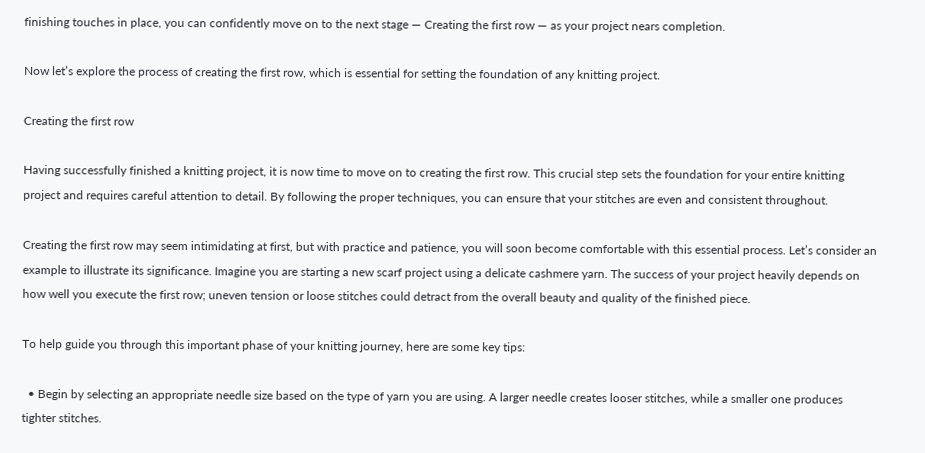finishing touches in place, you can confidently move on to the next stage — Creating the first row — as your project nears completion.

Now let’s explore the process of creating the first row, which is essential for setting the foundation of any knitting project.

Creating the first row

Having successfully finished a knitting project, it is now time to move on to creating the first row. This crucial step sets the foundation for your entire knitting project and requires careful attention to detail. By following the proper techniques, you can ensure that your stitches are even and consistent throughout.

Creating the first row may seem intimidating at first, but with practice and patience, you will soon become comfortable with this essential process. Let’s consider an example to illustrate its significance. Imagine you are starting a new scarf project using a delicate cashmere yarn. The success of your project heavily depends on how well you execute the first row; uneven tension or loose stitches could detract from the overall beauty and quality of the finished piece.

To help guide you through this important phase of your knitting journey, here are some key tips:

  • Begin by selecting an appropriate needle size based on the type of yarn you are using. A larger needle creates looser stitches, while a smaller one produces tighter stitches.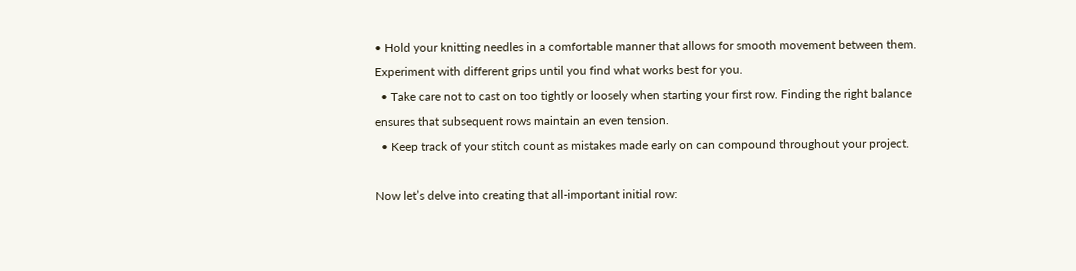• Hold your knitting needles in a comfortable manner that allows for smooth movement between them. Experiment with different grips until you find what works best for you.
  • Take care not to cast on too tightly or loosely when starting your first row. Finding the right balance ensures that subsequent rows maintain an even tension.
  • Keep track of your stitch count as mistakes made early on can compound throughout your project.

Now let’s delve into creating that all-important initial row: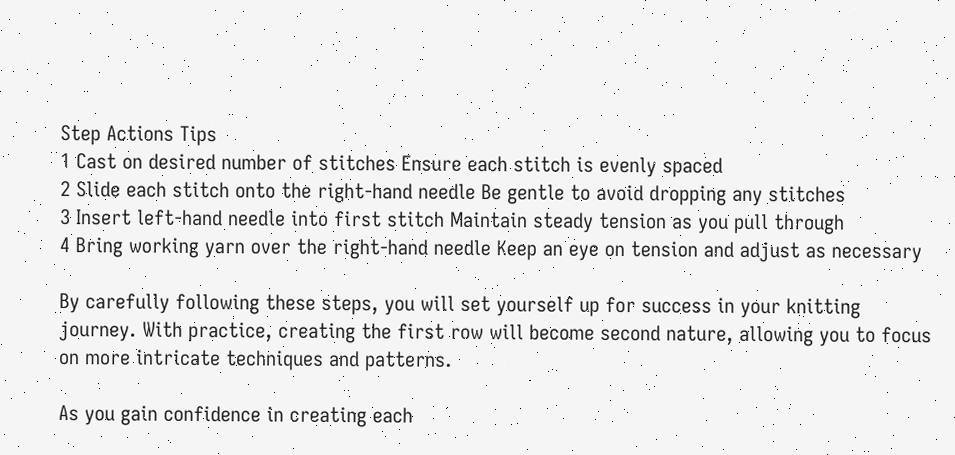Step Actions Tips
1 Cast on desired number of stitches Ensure each stitch is evenly spaced
2 Slide each stitch onto the right-hand needle Be gentle to avoid dropping any stitches
3 Insert left-hand needle into first stitch Maintain steady tension as you pull through
4 Bring working yarn over the right-hand needle Keep an eye on tension and adjust as necessary

By carefully following these steps, you will set yourself up for success in your knitting journey. With practice, creating the first row will become second nature, allowing you to focus on more intricate techniques and patterns.

As you gain confidence in creating each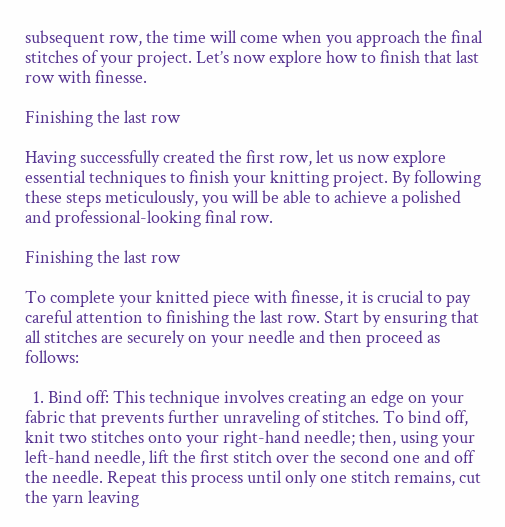subsequent row, the time will come when you approach the final stitches of your project. Let’s now explore how to finish that last row with finesse.

Finishing the last row

Having successfully created the first row, let us now explore essential techniques to finish your knitting project. By following these steps meticulously, you will be able to achieve a polished and professional-looking final row.

Finishing the last row

To complete your knitted piece with finesse, it is crucial to pay careful attention to finishing the last row. Start by ensuring that all stitches are securely on your needle and then proceed as follows:

  1. Bind off: This technique involves creating an edge on your fabric that prevents further unraveling of stitches. To bind off, knit two stitches onto your right-hand needle; then, using your left-hand needle, lift the first stitch over the second one and off the needle. Repeat this process until only one stitch remains, cut the yarn leaving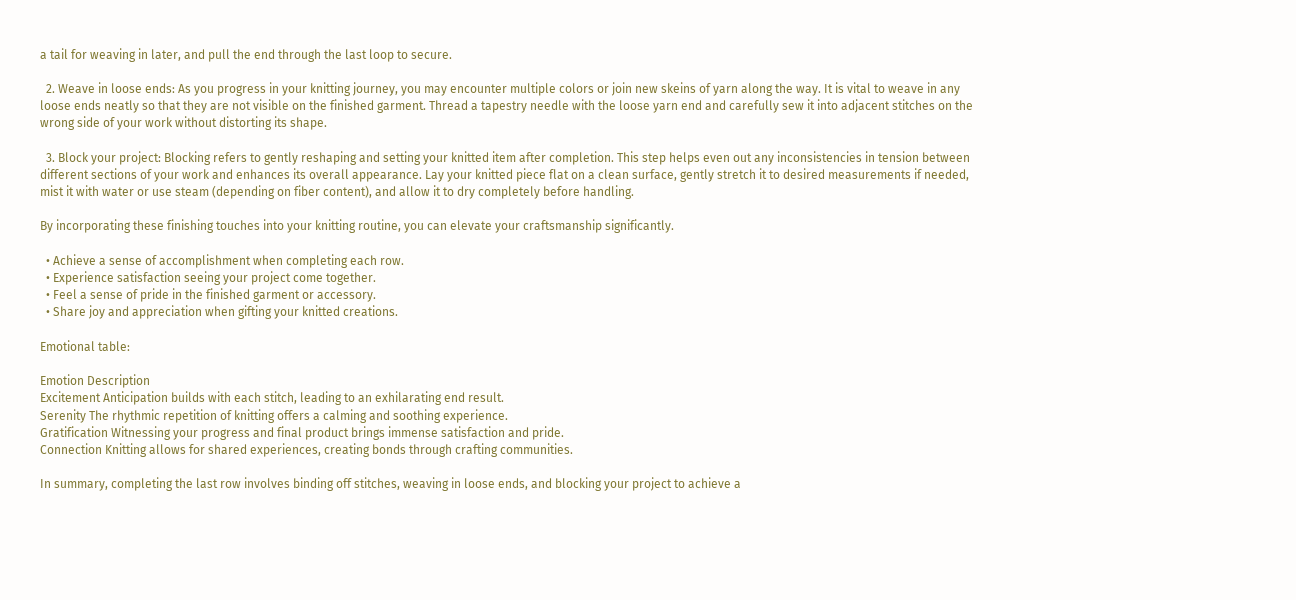a tail for weaving in later, and pull the end through the last loop to secure.

  2. Weave in loose ends: As you progress in your knitting journey, you may encounter multiple colors or join new skeins of yarn along the way. It is vital to weave in any loose ends neatly so that they are not visible on the finished garment. Thread a tapestry needle with the loose yarn end and carefully sew it into adjacent stitches on the wrong side of your work without distorting its shape.

  3. Block your project: Blocking refers to gently reshaping and setting your knitted item after completion. This step helps even out any inconsistencies in tension between different sections of your work and enhances its overall appearance. Lay your knitted piece flat on a clean surface, gently stretch it to desired measurements if needed, mist it with water or use steam (depending on fiber content), and allow it to dry completely before handling.

By incorporating these finishing touches into your knitting routine, you can elevate your craftsmanship significantly.

  • Achieve a sense of accomplishment when completing each row.
  • Experience satisfaction seeing your project come together.
  • Feel a sense of pride in the finished garment or accessory.
  • Share joy and appreciation when gifting your knitted creations.

Emotional table:

Emotion Description
Excitement Anticipation builds with each stitch, leading to an exhilarating end result.
Serenity The rhythmic repetition of knitting offers a calming and soothing experience.
Gratification Witnessing your progress and final product brings immense satisfaction and pride.
Connection Knitting allows for shared experiences, creating bonds through crafting communities.

In summary, completing the last row involves binding off stitches, weaving in loose ends, and blocking your project to achieve a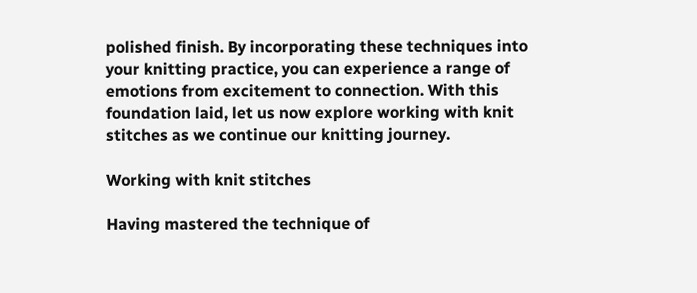polished finish. By incorporating these techniques into your knitting practice, you can experience a range of emotions from excitement to connection. With this foundation laid, let us now explore working with knit stitches as we continue our knitting journey.

Working with knit stitches

Having mastered the technique of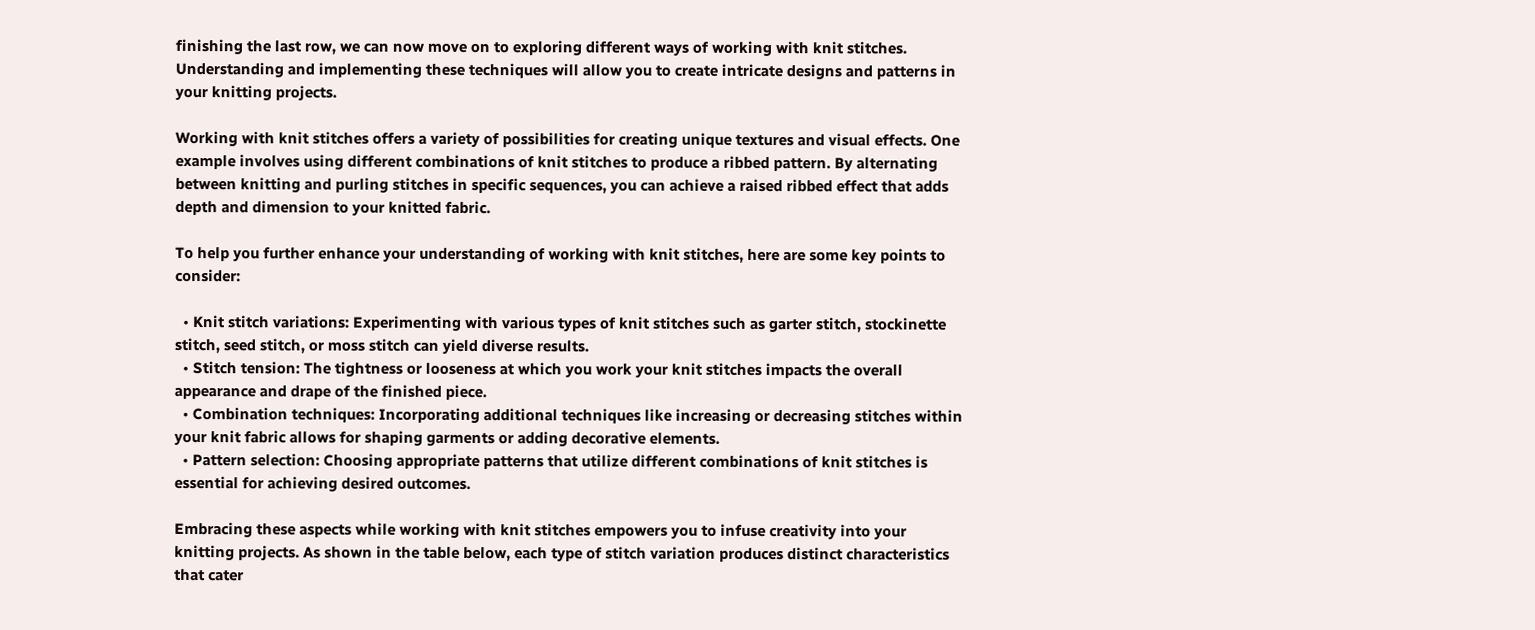finishing the last row, we can now move on to exploring different ways of working with knit stitches. Understanding and implementing these techniques will allow you to create intricate designs and patterns in your knitting projects.

Working with knit stitches offers a variety of possibilities for creating unique textures and visual effects. One example involves using different combinations of knit stitches to produce a ribbed pattern. By alternating between knitting and purling stitches in specific sequences, you can achieve a raised ribbed effect that adds depth and dimension to your knitted fabric.

To help you further enhance your understanding of working with knit stitches, here are some key points to consider:

  • Knit stitch variations: Experimenting with various types of knit stitches such as garter stitch, stockinette stitch, seed stitch, or moss stitch can yield diverse results.
  • Stitch tension: The tightness or looseness at which you work your knit stitches impacts the overall appearance and drape of the finished piece.
  • Combination techniques: Incorporating additional techniques like increasing or decreasing stitches within your knit fabric allows for shaping garments or adding decorative elements.
  • Pattern selection: Choosing appropriate patterns that utilize different combinations of knit stitches is essential for achieving desired outcomes.

Embracing these aspects while working with knit stitches empowers you to infuse creativity into your knitting projects. As shown in the table below, each type of stitch variation produces distinct characteristics that cater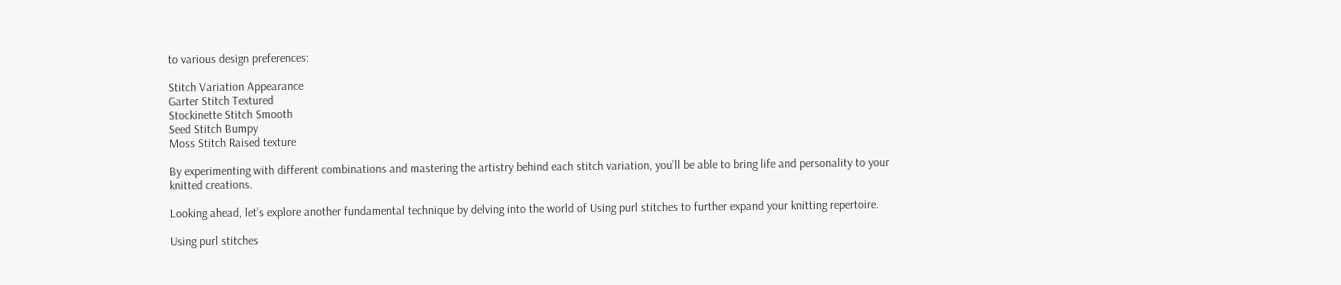to various design preferences:

Stitch Variation Appearance
Garter Stitch Textured
Stockinette Stitch Smooth
Seed Stitch Bumpy
Moss Stitch Raised texture

By experimenting with different combinations and mastering the artistry behind each stitch variation, you’ll be able to bring life and personality to your knitted creations.

Looking ahead, let’s explore another fundamental technique by delving into the world of Using purl stitches to further expand your knitting repertoire.

Using purl stitches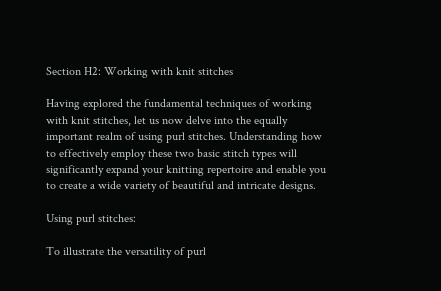Section H2: Working with knit stitches

Having explored the fundamental techniques of working with knit stitches, let us now delve into the equally important realm of using purl stitches. Understanding how to effectively employ these two basic stitch types will significantly expand your knitting repertoire and enable you to create a wide variety of beautiful and intricate designs.

Using purl stitches:

To illustrate the versatility of purl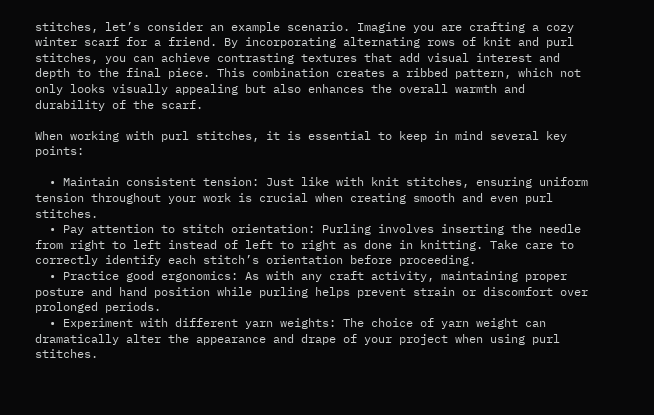stitches, let’s consider an example scenario. Imagine you are crafting a cozy winter scarf for a friend. By incorporating alternating rows of knit and purl stitches, you can achieve contrasting textures that add visual interest and depth to the final piece. This combination creates a ribbed pattern, which not only looks visually appealing but also enhances the overall warmth and durability of the scarf.

When working with purl stitches, it is essential to keep in mind several key points:

  • Maintain consistent tension: Just like with knit stitches, ensuring uniform tension throughout your work is crucial when creating smooth and even purl stitches.
  • Pay attention to stitch orientation: Purling involves inserting the needle from right to left instead of left to right as done in knitting. Take care to correctly identify each stitch’s orientation before proceeding.
  • Practice good ergonomics: As with any craft activity, maintaining proper posture and hand position while purling helps prevent strain or discomfort over prolonged periods.
  • Experiment with different yarn weights: The choice of yarn weight can dramatically alter the appearance and drape of your project when using purl stitches.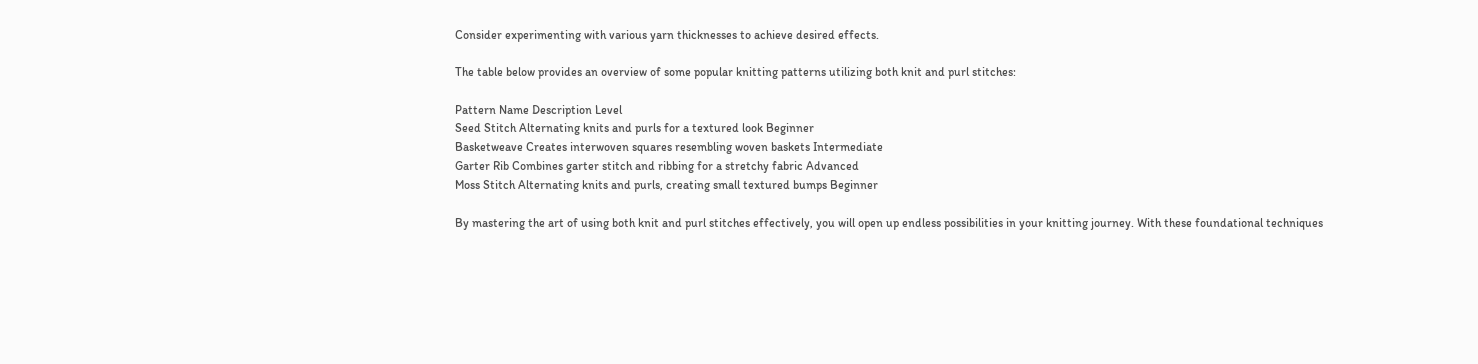Consider experimenting with various yarn thicknesses to achieve desired effects.

The table below provides an overview of some popular knitting patterns utilizing both knit and purl stitches:

Pattern Name Description Level
Seed Stitch Alternating knits and purls for a textured look Beginner
Basketweave Creates interwoven squares resembling woven baskets Intermediate
Garter Rib Combines garter stitch and ribbing for a stretchy fabric Advanced
Moss Stitch Alternating knits and purls, creating small textured bumps Beginner

By mastering the art of using both knit and purl stitches effectively, you will open up endless possibilities in your knitting journey. With these foundational techniques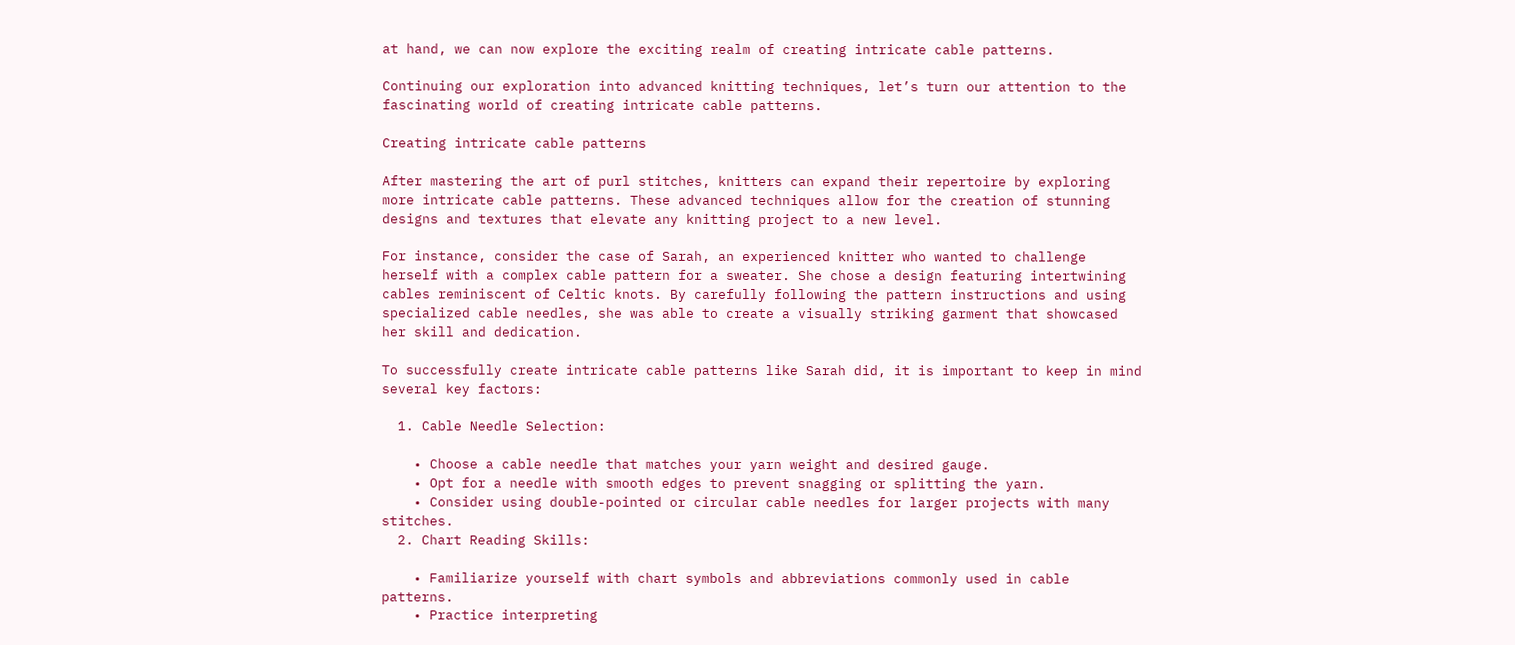at hand, we can now explore the exciting realm of creating intricate cable patterns.

Continuing our exploration into advanced knitting techniques, let’s turn our attention to the fascinating world of creating intricate cable patterns.

Creating intricate cable patterns

After mastering the art of purl stitches, knitters can expand their repertoire by exploring more intricate cable patterns. These advanced techniques allow for the creation of stunning designs and textures that elevate any knitting project to a new level.

For instance, consider the case of Sarah, an experienced knitter who wanted to challenge herself with a complex cable pattern for a sweater. She chose a design featuring intertwining cables reminiscent of Celtic knots. By carefully following the pattern instructions and using specialized cable needles, she was able to create a visually striking garment that showcased her skill and dedication.

To successfully create intricate cable patterns like Sarah did, it is important to keep in mind several key factors:

  1. Cable Needle Selection:

    • Choose a cable needle that matches your yarn weight and desired gauge.
    • Opt for a needle with smooth edges to prevent snagging or splitting the yarn.
    • Consider using double-pointed or circular cable needles for larger projects with many stitches.
  2. Chart Reading Skills:

    • Familiarize yourself with chart symbols and abbreviations commonly used in cable patterns.
    • Practice interpreting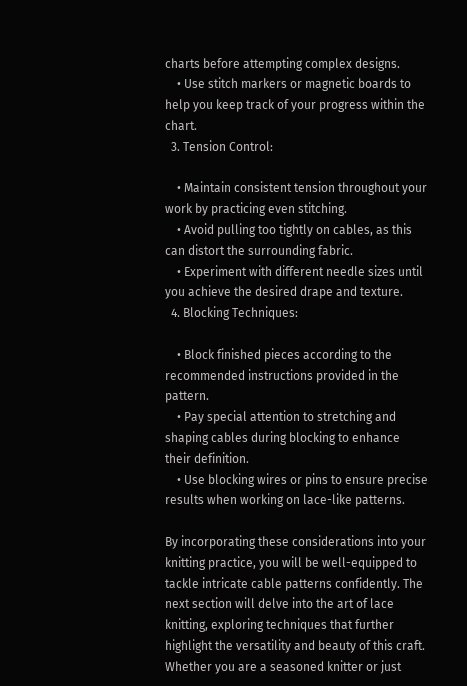charts before attempting complex designs.
    • Use stitch markers or magnetic boards to help you keep track of your progress within the chart.
  3. Tension Control:

    • Maintain consistent tension throughout your work by practicing even stitching.
    • Avoid pulling too tightly on cables, as this can distort the surrounding fabric.
    • Experiment with different needle sizes until you achieve the desired drape and texture.
  4. Blocking Techniques:

    • Block finished pieces according to the recommended instructions provided in the pattern.
    • Pay special attention to stretching and shaping cables during blocking to enhance their definition.
    • Use blocking wires or pins to ensure precise results when working on lace-like patterns.

By incorporating these considerations into your knitting practice, you will be well-equipped to tackle intricate cable patterns confidently. The next section will delve into the art of lace knitting, exploring techniques that further highlight the versatility and beauty of this craft. Whether you are a seasoned knitter or just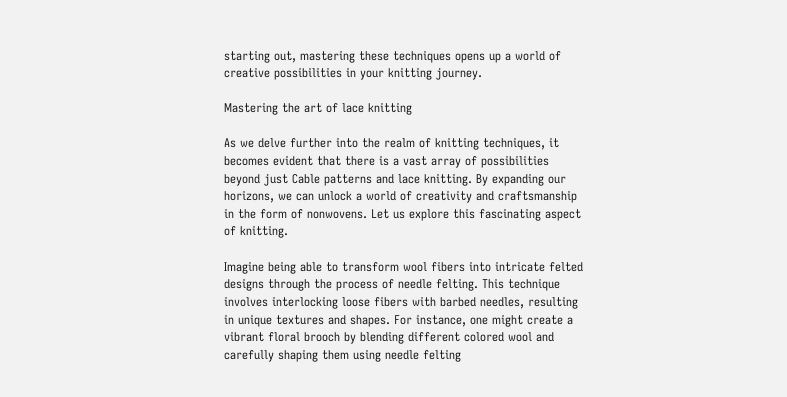starting out, mastering these techniques opens up a world of creative possibilities in your knitting journey.

Mastering the art of lace knitting

As we delve further into the realm of knitting techniques, it becomes evident that there is a vast array of possibilities beyond just Cable patterns and lace knitting. By expanding our horizons, we can unlock a world of creativity and craftsmanship in the form of nonwovens. Let us explore this fascinating aspect of knitting.

Imagine being able to transform wool fibers into intricate felted designs through the process of needle felting. This technique involves interlocking loose fibers with barbed needles, resulting in unique textures and shapes. For instance, one might create a vibrant floral brooch by blending different colored wool and carefully shaping them using needle felting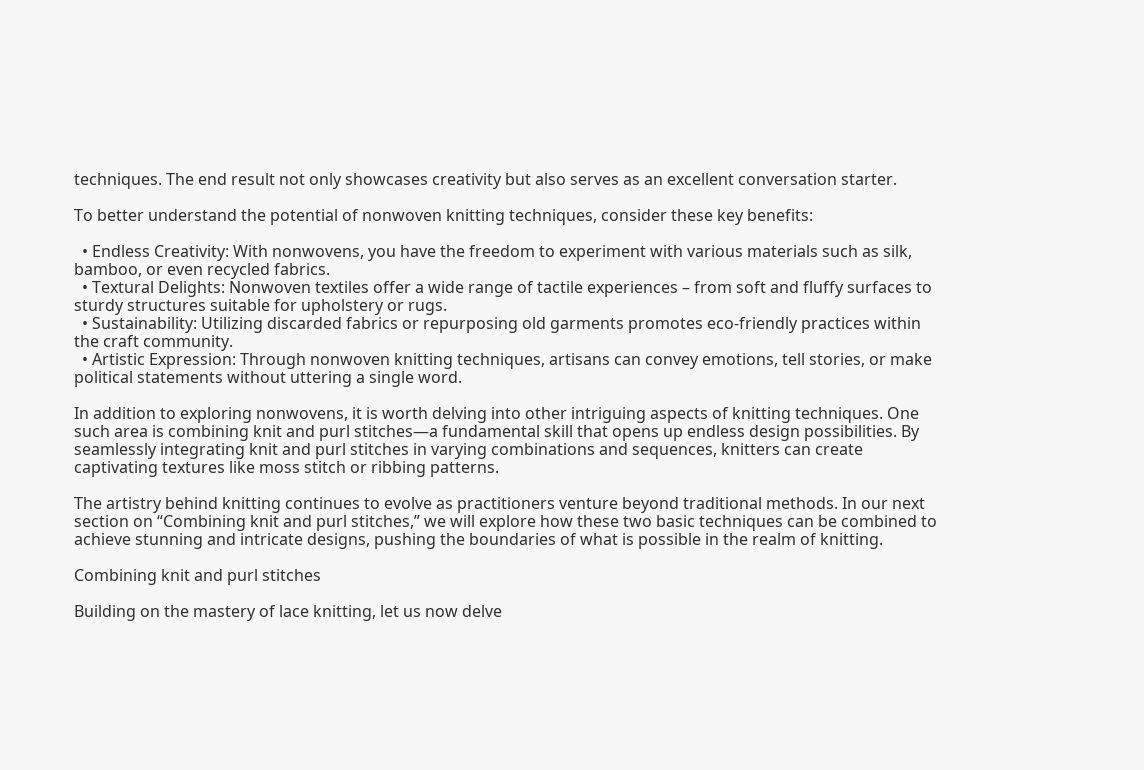techniques. The end result not only showcases creativity but also serves as an excellent conversation starter.

To better understand the potential of nonwoven knitting techniques, consider these key benefits:

  • Endless Creativity: With nonwovens, you have the freedom to experiment with various materials such as silk, bamboo, or even recycled fabrics.
  • Textural Delights: Nonwoven textiles offer a wide range of tactile experiences – from soft and fluffy surfaces to sturdy structures suitable for upholstery or rugs.
  • Sustainability: Utilizing discarded fabrics or repurposing old garments promotes eco-friendly practices within the craft community.
  • Artistic Expression: Through nonwoven knitting techniques, artisans can convey emotions, tell stories, or make political statements without uttering a single word.

In addition to exploring nonwovens, it is worth delving into other intriguing aspects of knitting techniques. One such area is combining knit and purl stitches—a fundamental skill that opens up endless design possibilities. By seamlessly integrating knit and purl stitches in varying combinations and sequences, knitters can create captivating textures like moss stitch or ribbing patterns.

The artistry behind knitting continues to evolve as practitioners venture beyond traditional methods. In our next section on “Combining knit and purl stitches,” we will explore how these two basic techniques can be combined to achieve stunning and intricate designs, pushing the boundaries of what is possible in the realm of knitting.

Combining knit and purl stitches

Building on the mastery of lace knitting, let us now delve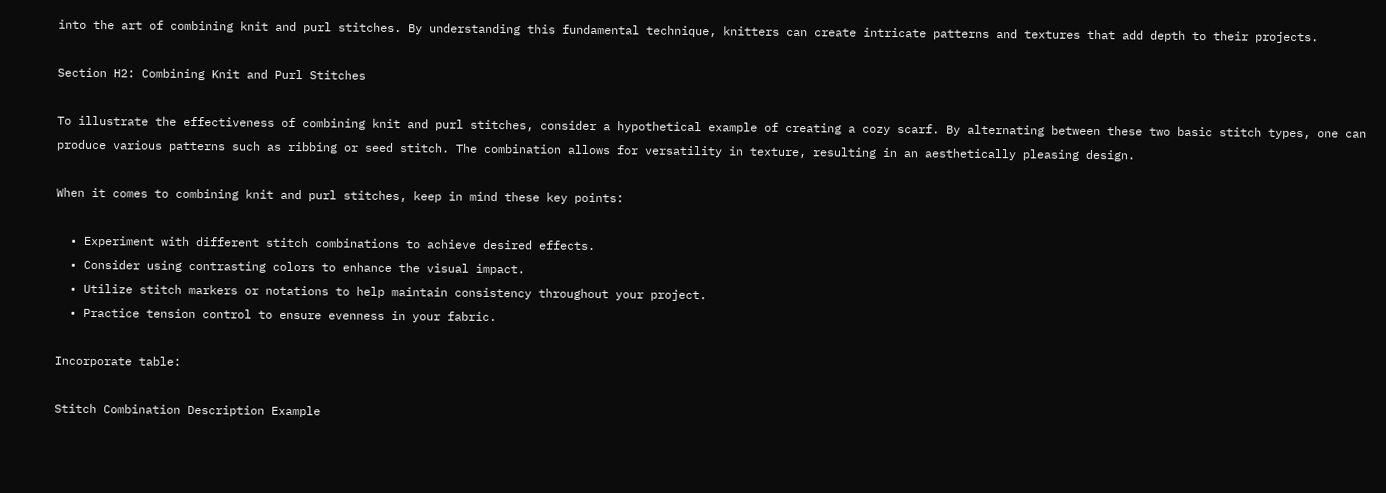into the art of combining knit and purl stitches. By understanding this fundamental technique, knitters can create intricate patterns and textures that add depth to their projects.

Section H2: Combining Knit and Purl Stitches

To illustrate the effectiveness of combining knit and purl stitches, consider a hypothetical example of creating a cozy scarf. By alternating between these two basic stitch types, one can produce various patterns such as ribbing or seed stitch. The combination allows for versatility in texture, resulting in an aesthetically pleasing design.

When it comes to combining knit and purl stitches, keep in mind these key points:

  • Experiment with different stitch combinations to achieve desired effects.
  • Consider using contrasting colors to enhance the visual impact.
  • Utilize stitch markers or notations to help maintain consistency throughout your project.
  • Practice tension control to ensure evenness in your fabric.

Incorporate table:

Stitch Combination Description Example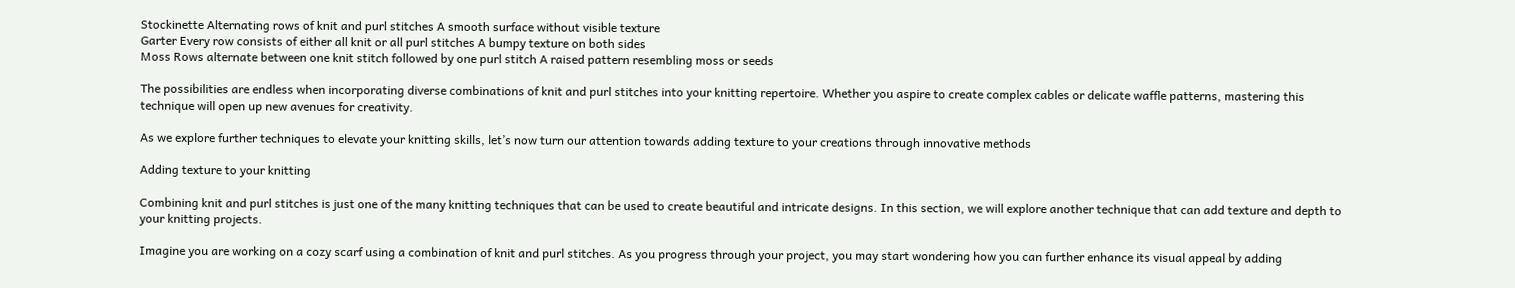Stockinette Alternating rows of knit and purl stitches A smooth surface without visible texture
Garter Every row consists of either all knit or all purl stitches A bumpy texture on both sides
Moss Rows alternate between one knit stitch followed by one purl stitch A raised pattern resembling moss or seeds

The possibilities are endless when incorporating diverse combinations of knit and purl stitches into your knitting repertoire. Whether you aspire to create complex cables or delicate waffle patterns, mastering this technique will open up new avenues for creativity.

As we explore further techniques to elevate your knitting skills, let’s now turn our attention towards adding texture to your creations through innovative methods

Adding texture to your knitting

Combining knit and purl stitches is just one of the many knitting techniques that can be used to create beautiful and intricate designs. In this section, we will explore another technique that can add texture and depth to your knitting projects.

Imagine you are working on a cozy scarf using a combination of knit and purl stitches. As you progress through your project, you may start wondering how you can further enhance its visual appeal by adding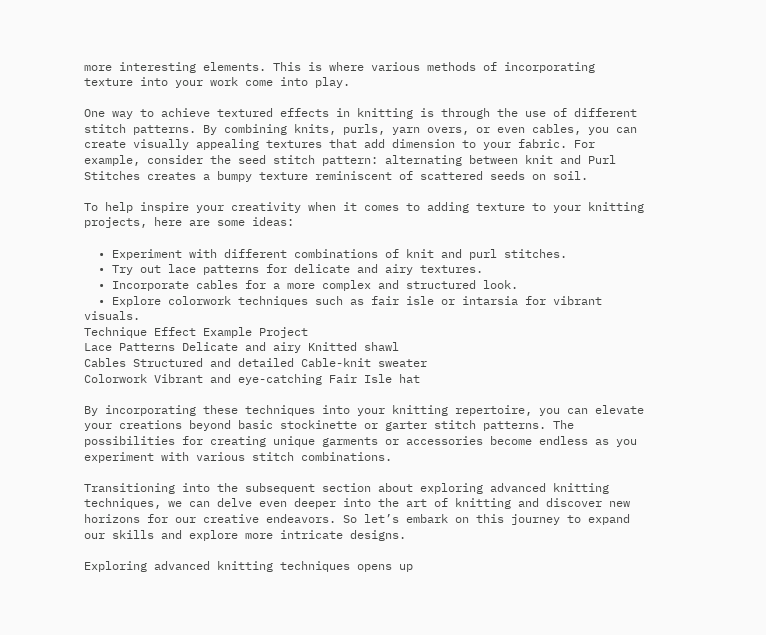more interesting elements. This is where various methods of incorporating texture into your work come into play.

One way to achieve textured effects in knitting is through the use of different stitch patterns. By combining knits, purls, yarn overs, or even cables, you can create visually appealing textures that add dimension to your fabric. For example, consider the seed stitch pattern: alternating between knit and Purl Stitches creates a bumpy texture reminiscent of scattered seeds on soil.

To help inspire your creativity when it comes to adding texture to your knitting projects, here are some ideas:

  • Experiment with different combinations of knit and purl stitches.
  • Try out lace patterns for delicate and airy textures.
  • Incorporate cables for a more complex and structured look.
  • Explore colorwork techniques such as fair isle or intarsia for vibrant visuals.
Technique Effect Example Project
Lace Patterns Delicate and airy Knitted shawl
Cables Structured and detailed Cable-knit sweater
Colorwork Vibrant and eye-catching Fair Isle hat

By incorporating these techniques into your knitting repertoire, you can elevate your creations beyond basic stockinette or garter stitch patterns. The possibilities for creating unique garments or accessories become endless as you experiment with various stitch combinations.

Transitioning into the subsequent section about exploring advanced knitting techniques, we can delve even deeper into the art of knitting and discover new horizons for our creative endeavors. So let’s embark on this journey to expand our skills and explore more intricate designs.

Exploring advanced knitting techniques opens up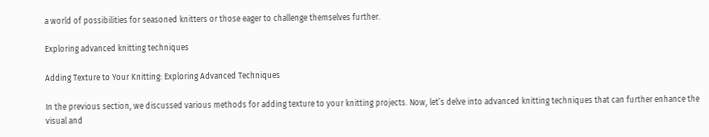a world of possibilities for seasoned knitters or those eager to challenge themselves further.

Exploring advanced knitting techniques

Adding Texture to Your Knitting: Exploring Advanced Techniques

In the previous section, we discussed various methods for adding texture to your knitting projects. Now, let’s delve into advanced knitting techniques that can further enhance the visual and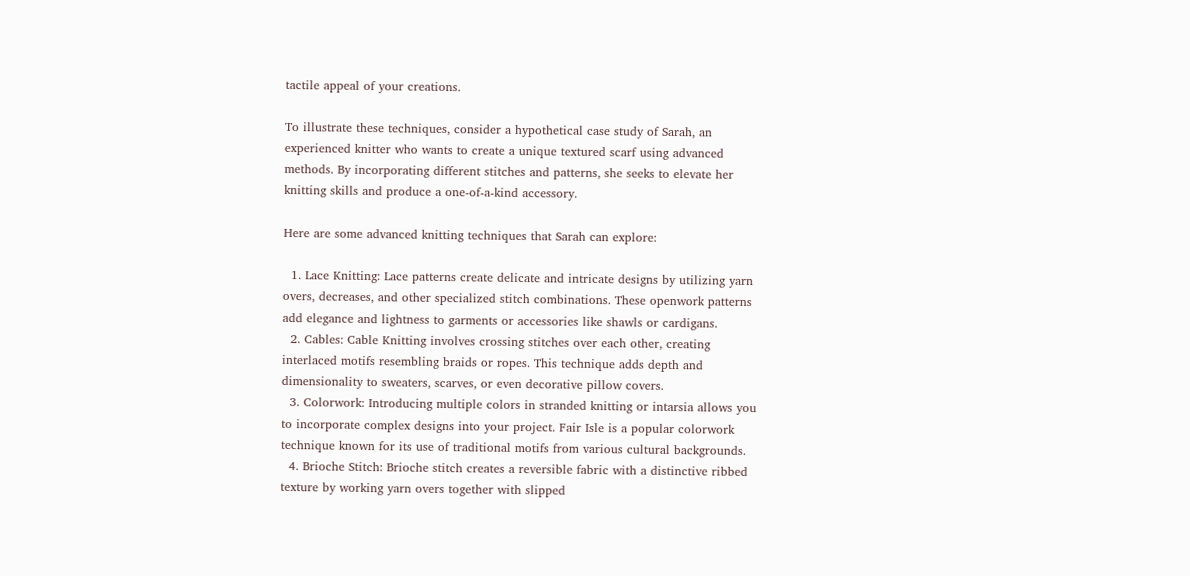tactile appeal of your creations.

To illustrate these techniques, consider a hypothetical case study of Sarah, an experienced knitter who wants to create a unique textured scarf using advanced methods. By incorporating different stitches and patterns, she seeks to elevate her knitting skills and produce a one-of-a-kind accessory.

Here are some advanced knitting techniques that Sarah can explore:

  1. Lace Knitting: Lace patterns create delicate and intricate designs by utilizing yarn overs, decreases, and other specialized stitch combinations. These openwork patterns add elegance and lightness to garments or accessories like shawls or cardigans.
  2. Cables: Cable Knitting involves crossing stitches over each other, creating interlaced motifs resembling braids or ropes. This technique adds depth and dimensionality to sweaters, scarves, or even decorative pillow covers.
  3. Colorwork: Introducing multiple colors in stranded knitting or intarsia allows you to incorporate complex designs into your project. Fair Isle is a popular colorwork technique known for its use of traditional motifs from various cultural backgrounds.
  4. Brioche Stitch: Brioche stitch creates a reversible fabric with a distinctive ribbed texture by working yarn overs together with slipped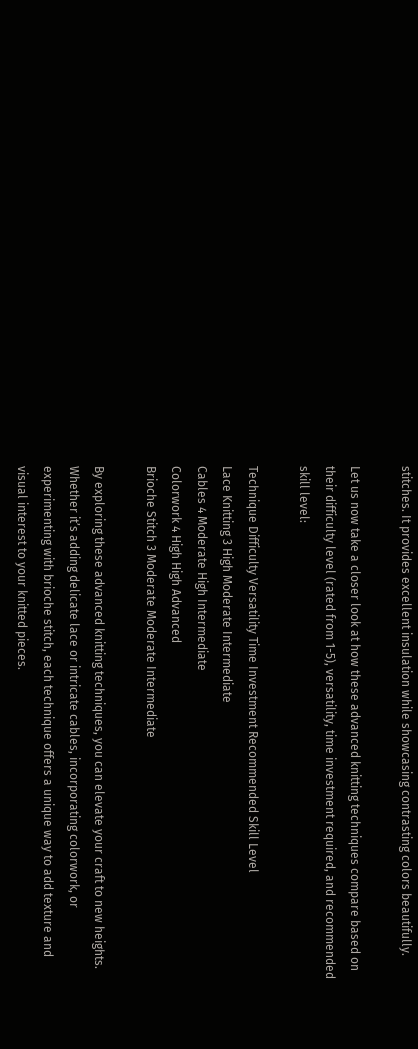stitches. It provides excellent insulation while showcasing contrasting colors beautifully.

Let us now take a closer look at how these advanced knitting techniques compare based on their difficulty level (rated from 1-5), versatility, time investment required, and recommended skill level:

Technique Difficulty Versatility Time Investment Recommended Skill Level
Lace Knitting 3 High Moderate Intermediate
Cables 4 Moderate High Intermediate
Colorwork 4 High High Advanced
Brioche Stitch 3 Moderate Moderate Intermediate

By exploring these advanced knitting techniques, you can elevate your craft to new heights. Whether it’s adding delicate lace or intricate cables, incorporating colorwork, or experimenting with brioche stitch, each technique offers a unique way to add texture and visual interest to your knitted pieces.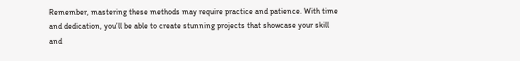Remember, mastering these methods may require practice and patience. With time and dedication, you’ll be able to create stunning projects that showcase your skill and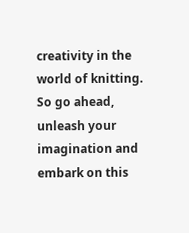creativity in the world of knitting. So go ahead, unleash your imagination and embark on this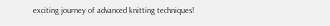exciting journey of advanced knitting techniques!